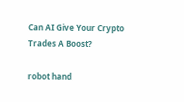Can AI Give Your Crypto Trades A Boost?

robot hand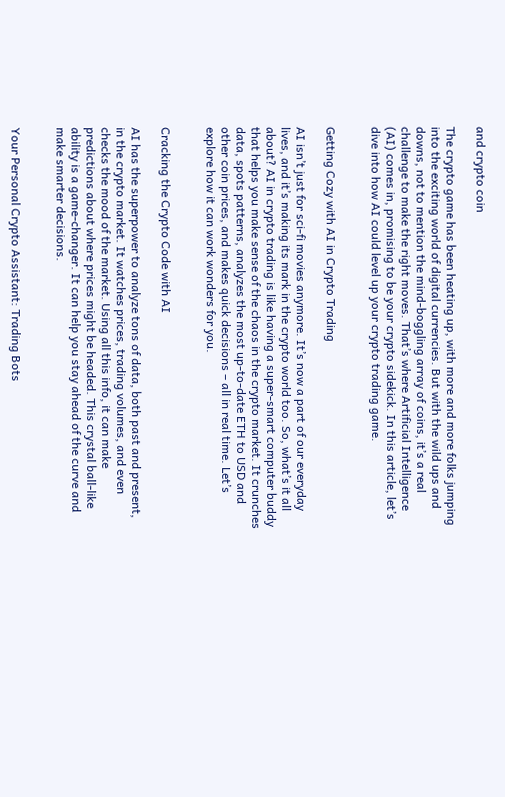and crypto coin

The crypto game has been heating up, with more and more folks jumping into the exciting world of digital currencies. But with the wild ups and downs, not to mention the mind-boggling array of coins, it’s a real challenge to make the right moves. That’s where Artificial Intelligence (AI) comes in, promising to be your crypto sidekick. In this article, let’s dive into how AI could level up your crypto trading game.


Getting Cozy with AI in Crypto Trading

AI isn’t just for sci-fi movies anymore. It’s now a part of our everyday lives, and it’s making its mark in the crypto world too. So, what’s it all about? AI in crypto trading is like having a super-smart computer buddy that helps you make sense of the chaos in the crypto market. It crunches data, spots patterns, analyzes the most up-to-date ETH to USD and other coin prices, and makes quick decisions – all in real time. Let’s explore how it can work wonders for you.


Cracking the Crypto Code with AI

AI has the superpower to analyze tons of data, both past and present, in the crypto market. It watches prices, trading volumes, and even checks the mood of the market. Using all this info, it can make predictions about where prices might be headed. This crystal ball-like ability is a game-changer. It can help you stay ahead of the curve and make smarter decisions.


Your Personal Crypto Assistant: Trading Bots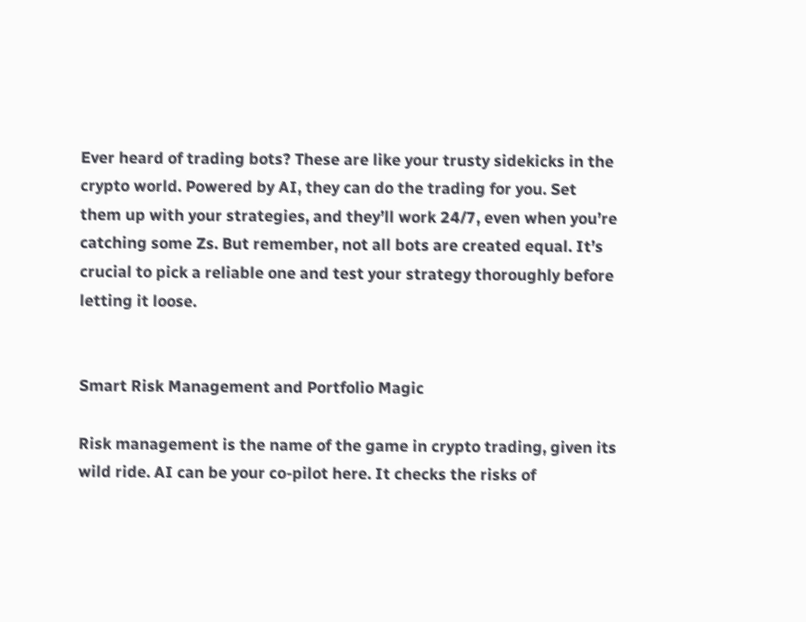Ever heard of trading bots? These are like your trusty sidekicks in the crypto world. Powered by AI, they can do the trading for you. Set them up with your strategies, and they’ll work 24/7, even when you’re catching some Zs. But remember, not all bots are created equal. It’s crucial to pick a reliable one and test your strategy thoroughly before letting it loose.


Smart Risk Management and Portfolio Magic

Risk management is the name of the game in crypto trading, given its wild ride. AI can be your co-pilot here. It checks the risks of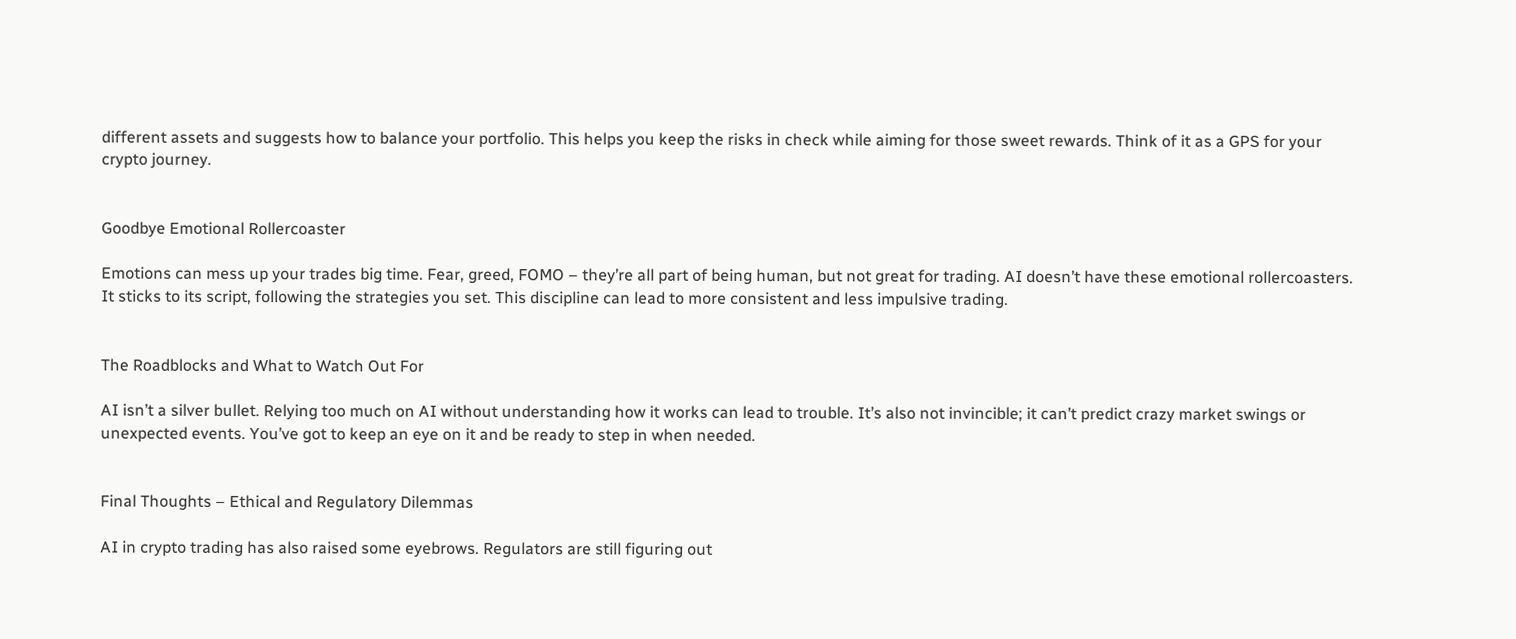different assets and suggests how to balance your portfolio. This helps you keep the risks in check while aiming for those sweet rewards. Think of it as a GPS for your crypto journey.


Goodbye Emotional Rollercoaster

Emotions can mess up your trades big time. Fear, greed, FOMO – they’re all part of being human, but not great for trading. AI doesn’t have these emotional rollercoasters. It sticks to its script, following the strategies you set. This discipline can lead to more consistent and less impulsive trading.


The Roadblocks and What to Watch Out For

AI isn’t a silver bullet. Relying too much on AI without understanding how it works can lead to trouble. It’s also not invincible; it can’t predict crazy market swings or unexpected events. You’ve got to keep an eye on it and be ready to step in when needed.


Final Thoughts – Ethical and Regulatory Dilemmas

AI in crypto trading has also raised some eyebrows. Regulators are still figuring out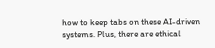how to keep tabs on these AI-driven systems. Plus, there are ethical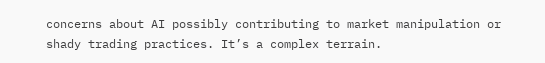concerns about AI possibly contributing to market manipulation or shady trading practices. It’s a complex terrain.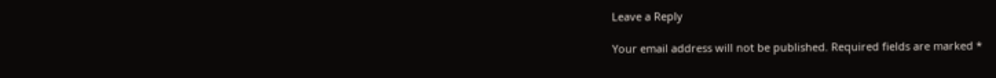Leave a Reply

Your email address will not be published. Required fields are marked *